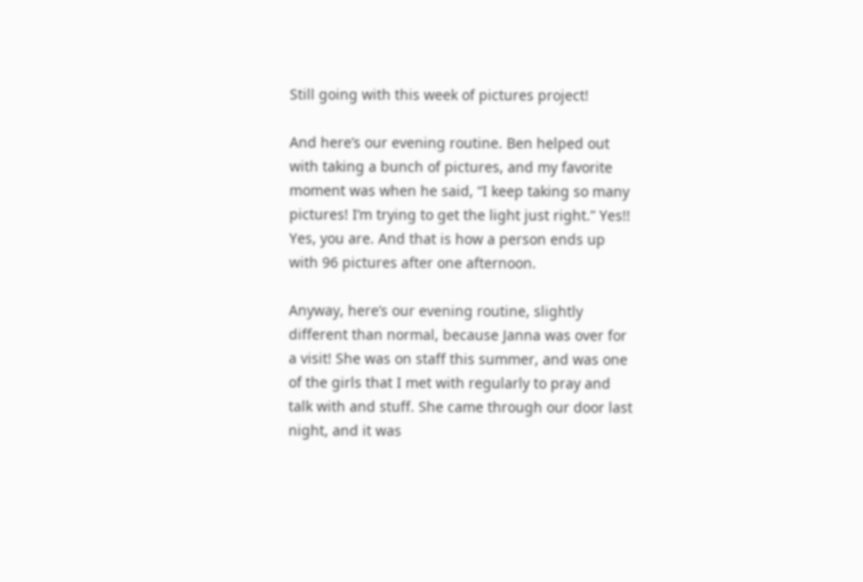Still going with this week of pictures project!

And here’s our evening routine. Ben helped out with taking a bunch of pictures, and my favorite moment was when he said, “I keep taking so many pictures! I’m trying to get the light just right.” Yes!! Yes, you are. And that is how a person ends up with 96 pictures after one afternoon.

Anyway, here’s our evening routine, slightly different than normal, because Janna was over for a visit! She was on staff this summer, and was one of the girls that I met with regularly to pray and talk with and stuff. She came through our door last night, and it was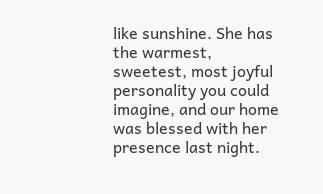like sunshine. She has the warmest, sweetest, most joyful personality you could imagine, and our home was blessed with her presence last night.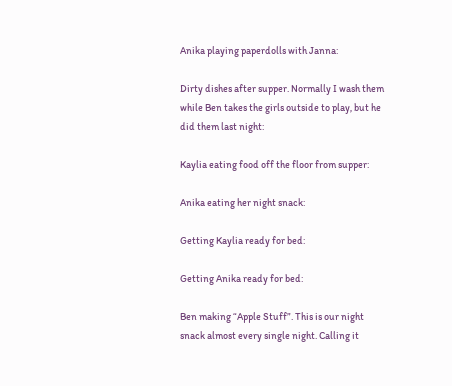Anika playing paperdolls with Janna:

Dirty dishes after supper. Normally I wash them while Ben takes the girls outside to play, but he did them last night:

Kaylia eating food off the floor from supper:

Anika eating her night snack:

Getting Kaylia ready for bed:

Getting Anika ready for bed:

Ben making “Apple Stuff”. This is our night snack almost every single night. Calling it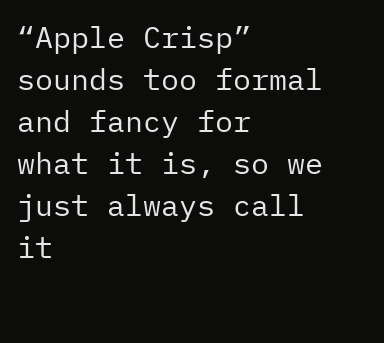“Apple Crisp” sounds too formal and fancy for what it is, so we just always call it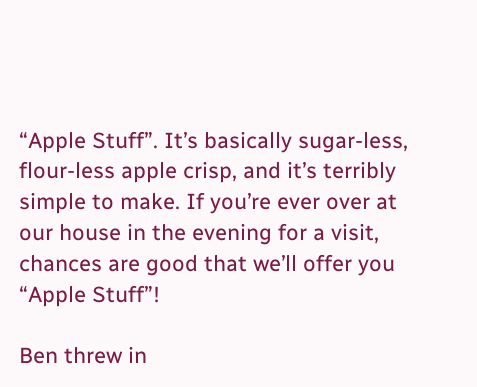“Apple Stuff”. It’s basically sugar-less, flour-less apple crisp, and it’s terribly simple to make. If you’re ever over at our house in the evening for a visit, chances are good that we’ll offer you “Apple Stuff”!

Ben threw in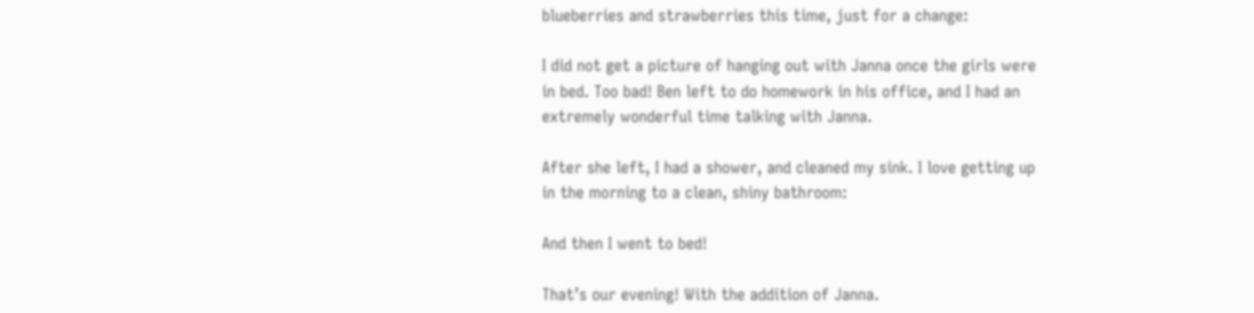blueberries and strawberries this time, just for a change:

I did not get a picture of hanging out with Janna once the girls were in bed. Too bad! Ben left to do homework in his office, and I had an extremely wonderful time talking with Janna.

After she left, I had a shower, and cleaned my sink. I love getting up in the morning to a clean, shiny bathroom:

And then I went to bed!

That’s our evening! With the addition of Janna.